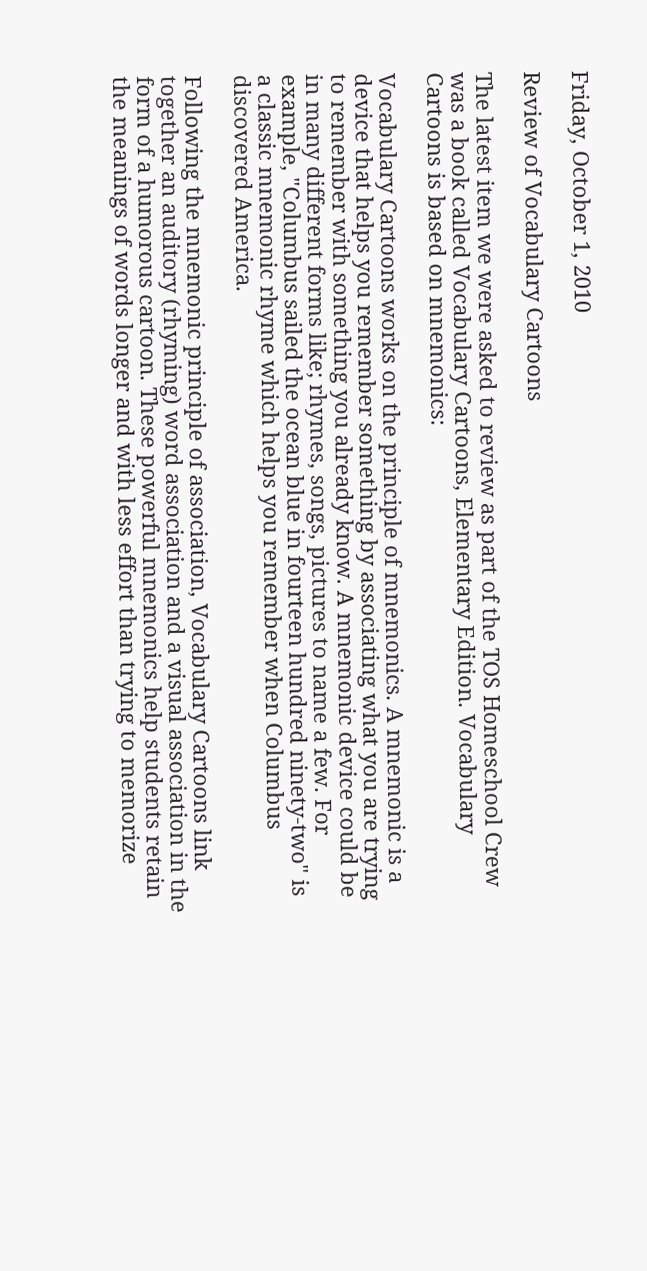Friday, October 1, 2010

Review of Vocabulary Cartoons

The latest item we were asked to review as part of the TOS Homeschool Crew was a book called Vocabulary Cartoons, Elementary Edition. Vocabulary Cartoons is based on mnemonics:

Vocabulary Cartoons works on the principle of mnemonics. A mnemonic is a device that helps you remember something by associating what you are trying to remember with something you already know. A mnemonic device could be in many different forms like; rhymes, songs, pictures to name a few. For example, "Columbus sailed the ocean blue in fourteen hundred ninety-two" is a classic mnemonic rhyme which helps you remember when Columbus discovered America.

Following the mnemonic principle of association, Vocabulary Cartoons link together an auditory (rhyming) word association and a visual association in the form of a humorous cartoon. These powerful mnemonics help students retain the meanings of words longer and with less effort than trying to memorize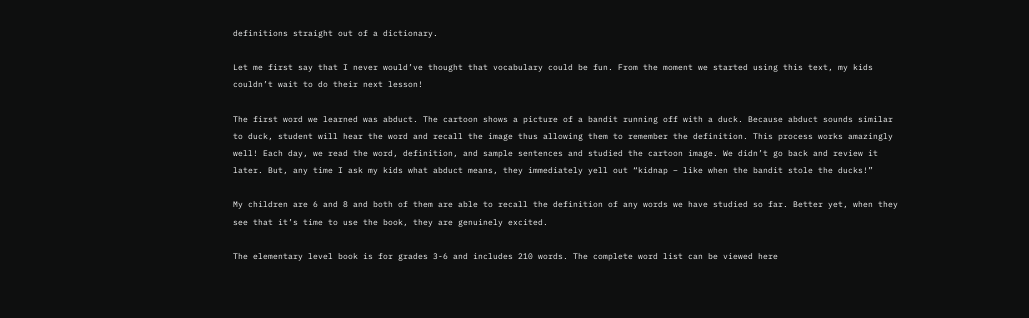definitions straight out of a dictionary.

Let me first say that I never would’ve thought that vocabulary could be fun. From the moment we started using this text, my kids couldn’t wait to do their next lesson!

The first word we learned was abduct. The cartoon shows a picture of a bandit running off with a duck. Because abduct sounds similar to duck, student will hear the word and recall the image thus allowing them to remember the definition. This process works amazingly well! Each day, we read the word, definition, and sample sentences and studied the cartoon image. We didn’t go back and review it later. But, any time I ask my kids what abduct means, they immediately yell out “kidnap – like when the bandit stole the ducks!”

My children are 6 and 8 and both of them are able to recall the definition of any words we have studied so far. Better yet, when they see that it’s time to use the book, they are genuinely excited.

The elementary level book is for grades 3-6 and includes 210 words. The complete word list can be viewed here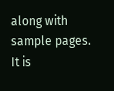along with sample pages. It is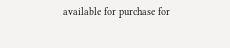available for purchase for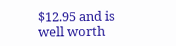$12.95 and is well worth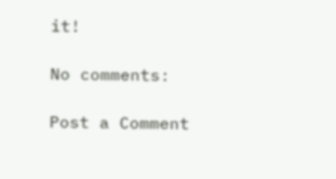it!

No comments:

Post a Comment